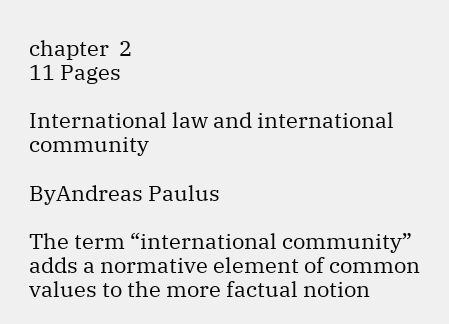chapter  2
11 Pages

International law and international community

ByAndreas Paulus

The term “international community” adds a normative element of common values to the more factual notion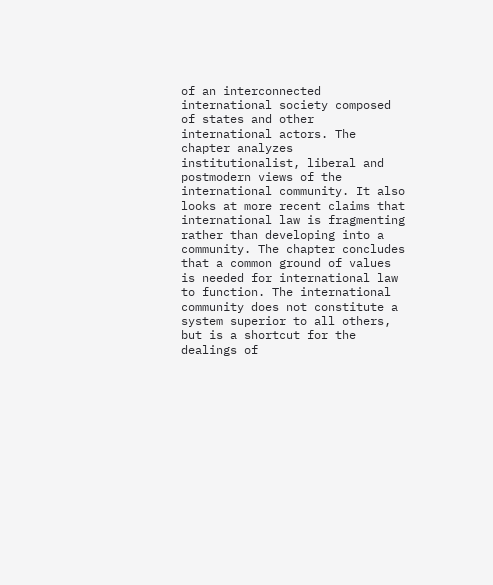of an interconnected international society composed of states and other international actors. The chapter analyzes institutionalist, liberal and postmodern views of the international community. It also looks at more recent claims that international law is fragmenting rather than developing into a community. The chapter concludes that a common ground of values is needed for international law to function. The international community does not constitute a system superior to all others, but is a shortcut for the dealings of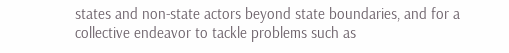states and non-state actors beyond state boundaries, and for a collective endeavor to tackle problems such as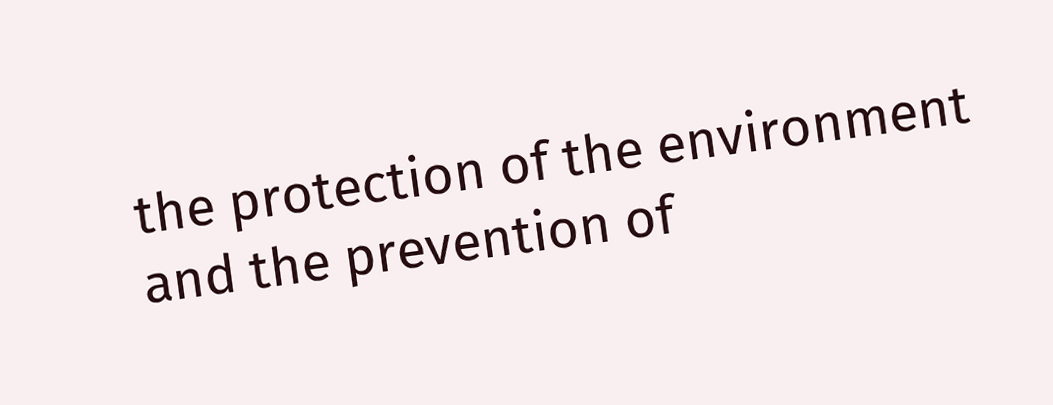the protection of the environment and the prevention of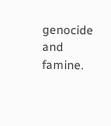genocide and famine.